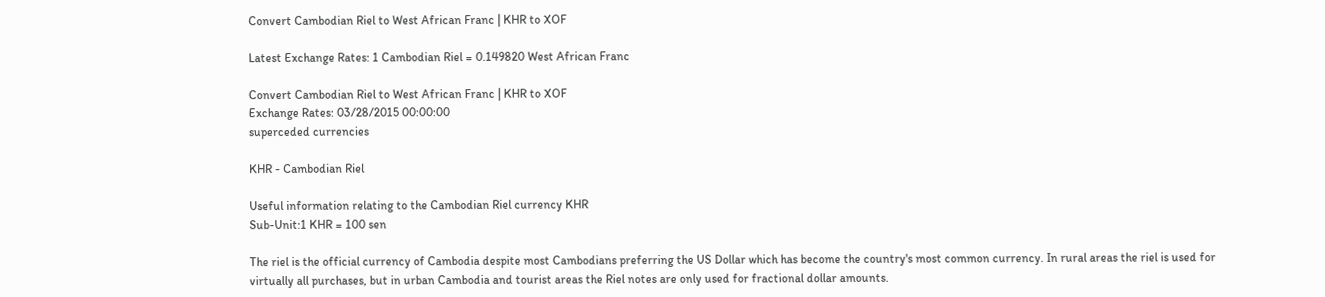Convert Cambodian Riel to West African Franc | KHR to XOF

Latest Exchange Rates: 1 Cambodian Riel = 0.149820 West African Franc

Convert Cambodian Riel to West African Franc | KHR to XOF
Exchange Rates: 03/28/2015 00:00:00
superceded currencies

KHR - Cambodian Riel

Useful information relating to the Cambodian Riel currency KHR
Sub-Unit:1 KHR = 100 sen

The riel is the official currency of Cambodia despite most Cambodians preferring the US Dollar which has become the country's most common currency. In rural areas the riel is used for virtually all purchases, but in urban Cambodia and tourist areas the Riel notes are only used for fractional dollar amounts.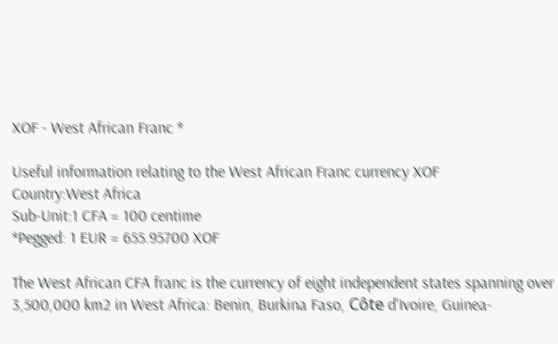XOF - West African Franc *

Useful information relating to the West African Franc currency XOF
Country:West Africa
Sub-Unit:1 CFA = 100 centime
*Pegged: 1 EUR = 655.95700 XOF

The West African CFA franc is the currency of eight independent states spanning over 3,500,000 km2 in West Africa: Benin, Burkina Faso, Côte d'Ivoire, Guinea-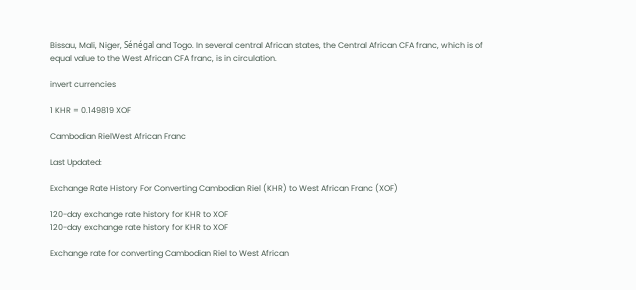Bissau, Mali, Niger, Sénégal and Togo. In several central African states, the Central African CFA franc, which is of equal value to the West African CFA franc, is in circulation.

invert currencies

1 KHR = 0.149819 XOF

Cambodian RielWest African Franc

Last Updated:

Exchange Rate History For Converting Cambodian Riel (KHR) to West African Franc (XOF)

120-day exchange rate history for KHR to XOF
120-day exchange rate history for KHR to XOF

Exchange rate for converting Cambodian Riel to West African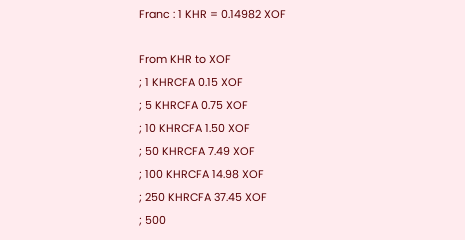Franc : 1 KHR = 0.14982 XOF

From KHR to XOF
; 1 KHRCFA 0.15 XOF
; 5 KHRCFA 0.75 XOF
; 10 KHRCFA 1.50 XOF
; 50 KHRCFA 7.49 XOF
; 100 KHRCFA 14.98 XOF
; 250 KHRCFA 37.45 XOF
; 500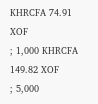KHRCFA 74.91 XOF
; 1,000 KHRCFA 149.82 XOF
; 5,000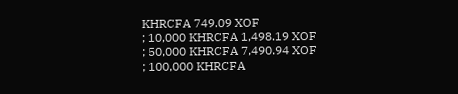KHRCFA 749.09 XOF
; 10,000 KHRCFA 1,498.19 XOF
; 50,000 KHRCFA 7,490.94 XOF
; 100,000 KHRCFA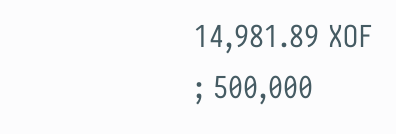14,981.89 XOF
; 500,000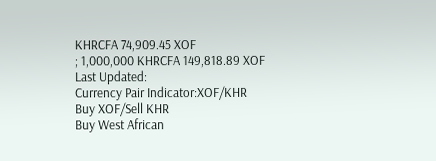KHRCFA 74,909.45 XOF
; 1,000,000 KHRCFA 149,818.89 XOF
Last Updated:
Currency Pair Indicator:XOF/KHR
Buy XOF/Sell KHR
Buy West African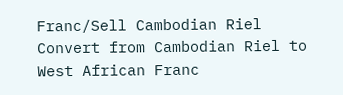Franc/Sell Cambodian Riel
Convert from Cambodian Riel to West African Franc